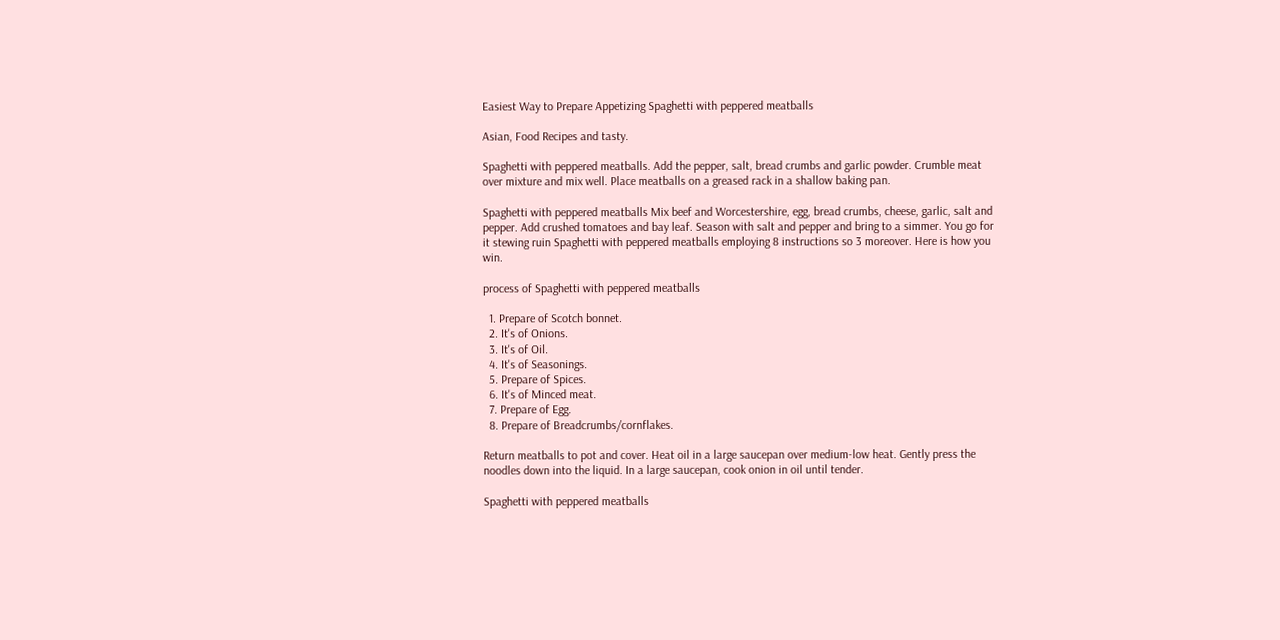Easiest Way to Prepare Appetizing Spaghetti with peppered meatballs

Asian, Food Recipes and tasty.

Spaghetti with peppered meatballs. Add the pepper, salt, bread crumbs and garlic powder. Crumble meat over mixture and mix well. Place meatballs on a greased rack in a shallow baking pan.

Spaghetti with peppered meatballs Mix beef and Worcestershire, egg, bread crumbs, cheese, garlic, salt and pepper. Add crushed tomatoes and bay leaf. Season with salt and pepper and bring to a simmer. You go for it stewing ruin Spaghetti with peppered meatballs employing 8 instructions so 3 moreover. Here is how you win.

process of Spaghetti with peppered meatballs

  1. Prepare of Scotch bonnet.
  2. It's of Onions.
  3. It's of Oil.
  4. It's of Seasonings.
  5. Prepare of Spices.
  6. It's of Minced meat.
  7. Prepare of Egg.
  8. Prepare of Breadcrumbs/cornflakes.

Return meatballs to pot and cover. Heat oil in a large saucepan over medium-low heat. Gently press the noodles down into the liquid. In a large saucepan, cook onion in oil until tender.

Spaghetti with peppered meatballs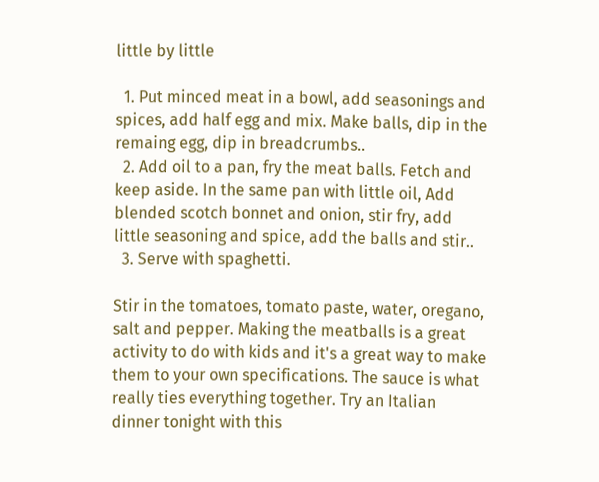little by little

  1. Put minced meat in a bowl, add seasonings and spices, add half egg and mix. Make balls, dip in the remaing egg, dip in breadcrumbs..
  2. Add oil to a pan, fry the meat balls. Fetch and keep aside. In the same pan with little oil, Add blended scotch bonnet and onion, stir fry, add little seasoning and spice, add the balls and stir..
  3. Serve with spaghetti.

Stir in the tomatoes, tomato paste, water, oregano, salt and pepper. Making the meatballs is a great activity to do with kids and it's a great way to make them to your own specifications. The sauce is what really ties everything together. Try an Italian dinner tonight with this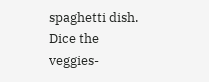spaghetti dish. Dice the veggies-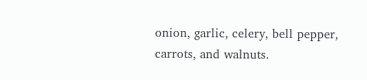onion, garlic, celery, bell pepper, carrots, and walnuts.